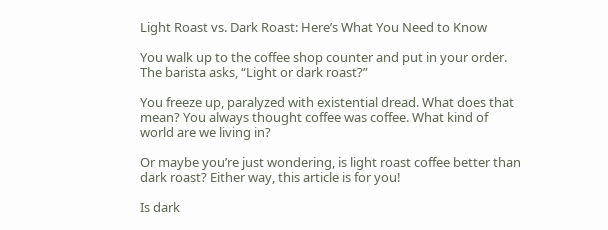Light Roast vs. Dark Roast: Here’s What You Need to Know

You walk up to the coffee shop counter and put in your order. The barista asks, “Light or dark roast?”

You freeze up, paralyzed with existential dread. What does that mean? You always thought coffee was coffee. What kind of world are we living in?

Or maybe you’re just wondering, is light roast coffee better than dark roast? Either way, this article is for you!

Is dark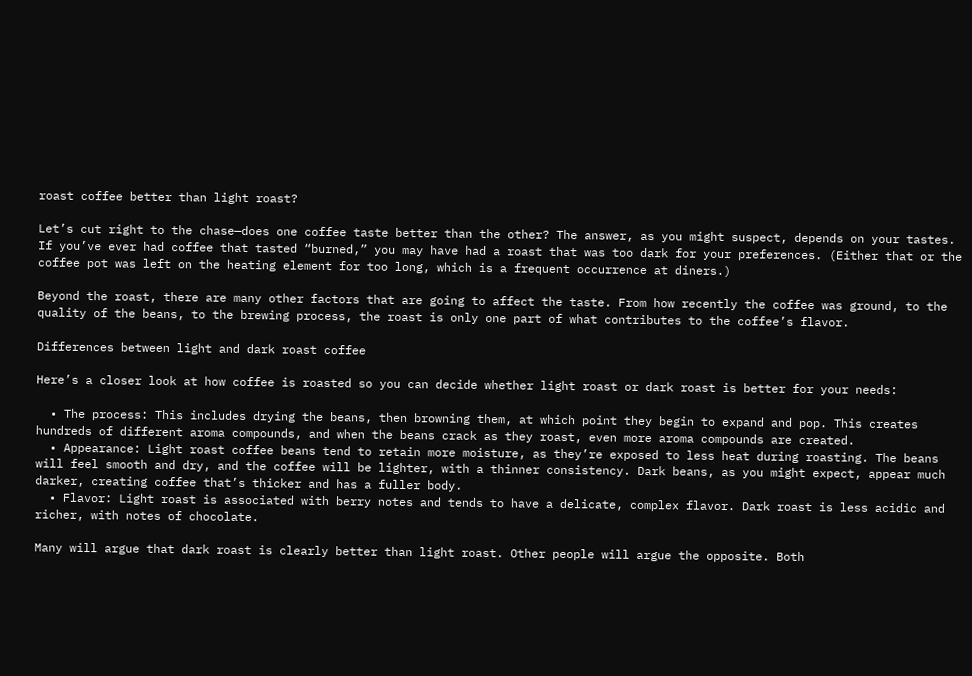roast coffee better than light roast?

Let’s cut right to the chase—does one coffee taste better than the other? The answer, as you might suspect, depends on your tastes. If you’ve ever had coffee that tasted “burned,” you may have had a roast that was too dark for your preferences. (Either that or the coffee pot was left on the heating element for too long, which is a frequent occurrence at diners.)

Beyond the roast, there are many other factors that are going to affect the taste. From how recently the coffee was ground, to the quality of the beans, to the brewing process, the roast is only one part of what contributes to the coffee’s flavor.

Differences between light and dark roast coffee

Here’s a closer look at how coffee is roasted so you can decide whether light roast or dark roast is better for your needs:

  • The process: This includes drying the beans, then browning them, at which point they begin to expand and pop. This creates hundreds of different aroma compounds, and when the beans crack as they roast, even more aroma compounds are created.
  • Appearance: Light roast coffee beans tend to retain more moisture, as they’re exposed to less heat during roasting. The beans will feel smooth and dry, and the coffee will be lighter, with a thinner consistency. Dark beans, as you might expect, appear much darker, creating coffee that’s thicker and has a fuller body.
  • Flavor: Light roast is associated with berry notes and tends to have a delicate, complex flavor. Dark roast is less acidic and richer, with notes of chocolate.

Many will argue that dark roast is clearly better than light roast. Other people will argue the opposite. Both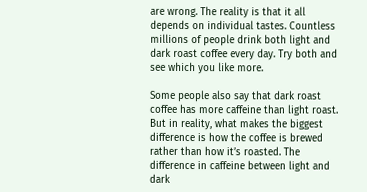are wrong. The reality is that it all depends on individual tastes. Countless millions of people drink both light and dark roast coffee every day. Try both and see which you like more.

Some people also say that dark roast coffee has more caffeine than light roast. But in reality, what makes the biggest difference is how the coffee is brewed rather than how it’s roasted. The difference in caffeine between light and dark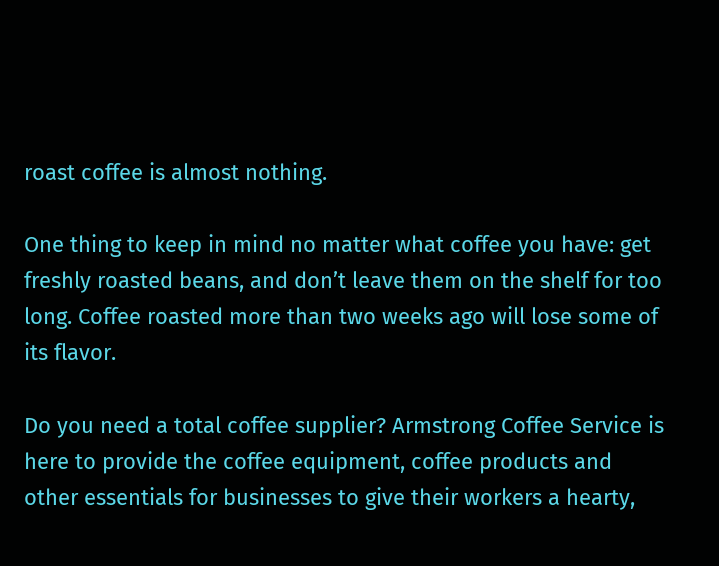roast coffee is almost nothing.

One thing to keep in mind no matter what coffee you have: get freshly roasted beans, and don’t leave them on the shelf for too long. Coffee roasted more than two weeks ago will lose some of its flavor.

Do you need a total coffee supplier? Armstrong Coffee Service is here to provide the coffee equipment, coffee products and other essentials for businesses to give their workers a hearty,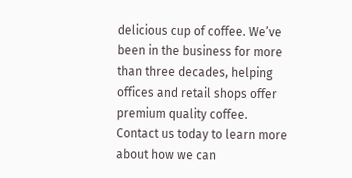delicious cup of coffee. We’ve been in the business for more than three decades, helping offices and retail shops offer premium quality coffee. Contact us today to learn more about how we can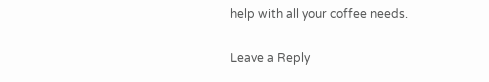help with all your coffee needs.

Leave a Reply